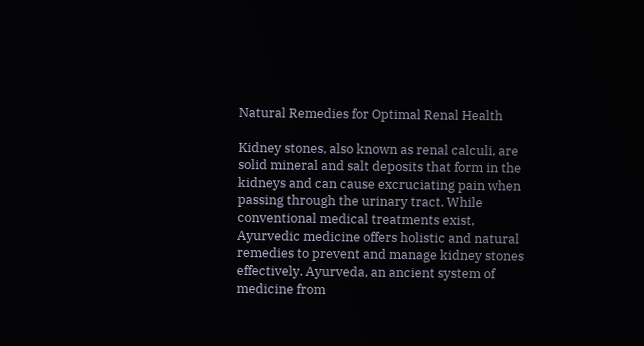Natural Remedies for Optimal Renal Health

Kidney stones, also known as renal calculi, are solid mineral and salt deposits that form in the kidneys and can cause excruciating pain when passing through the urinary tract. While conventional medical treatments exist, Ayurvedic medicine offers holistic and natural remedies to prevent and manage kidney stones effectively. Ayurveda, an ancient system of medicine from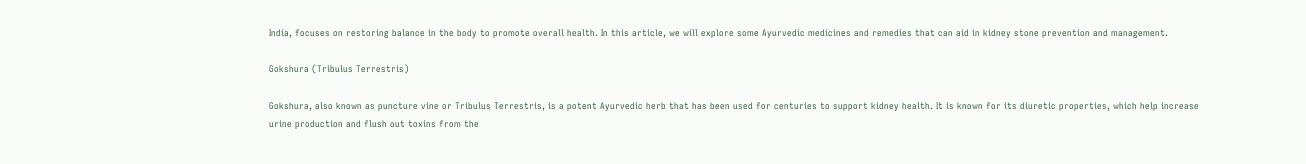India, focuses on restoring balance in the body to promote overall health. In this article, we will explore some Ayurvedic medicines and remedies that can aid in kidney stone prevention and management.

Gokshura (Tribulus Terrestris)

Gokshura, also known as puncture vine or Tribulus Terrestris, is a potent Ayurvedic herb that has been used for centuries to support kidney health. It is known for its diuretic properties, which help increase urine production and flush out toxins from the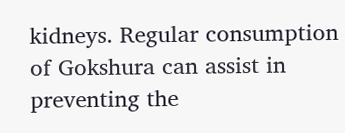kidneys. Regular consumption of Gokshura can assist in preventing the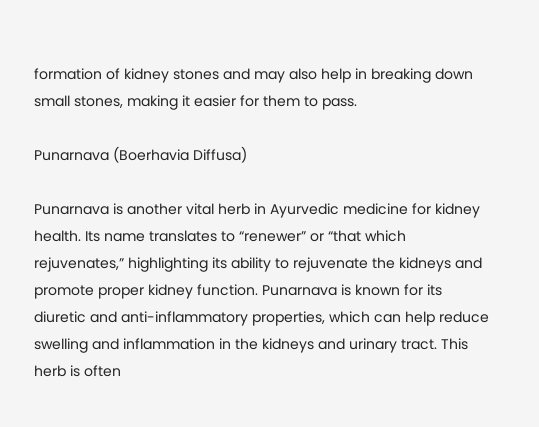formation of kidney stones and may also help in breaking down small stones, making it easier for them to pass.

Punarnava (Boerhavia Diffusa)

Punarnava is another vital herb in Ayurvedic medicine for kidney health. Its name translates to “renewer” or “that which rejuvenates,” highlighting its ability to rejuvenate the kidneys and promote proper kidney function. Punarnava is known for its diuretic and anti-inflammatory properties, which can help reduce swelling and inflammation in the kidneys and urinary tract. This herb is often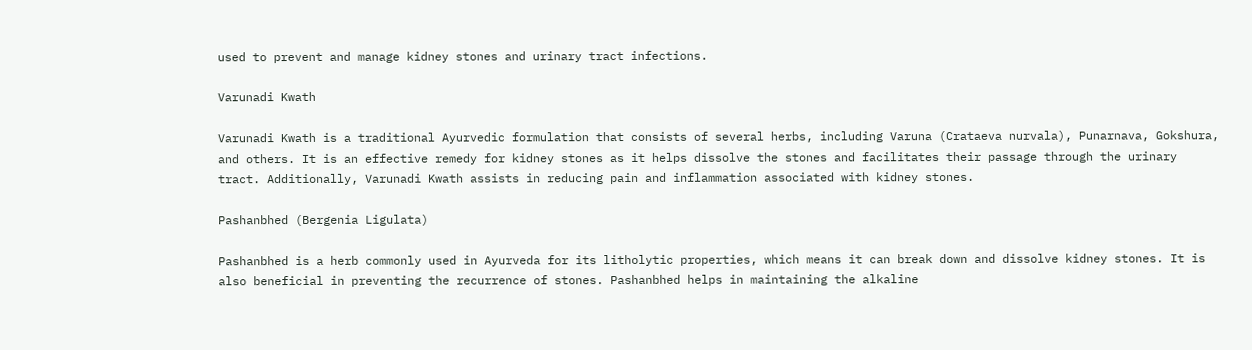used to prevent and manage kidney stones and urinary tract infections.

Varunadi Kwath

Varunadi Kwath is a traditional Ayurvedic formulation that consists of several herbs, including Varuna (Crataeva nurvala), Punarnava, Gokshura, and others. It is an effective remedy for kidney stones as it helps dissolve the stones and facilitates their passage through the urinary tract. Additionally, Varunadi Kwath assists in reducing pain and inflammation associated with kidney stones.

Pashanbhed (Bergenia Ligulata)

Pashanbhed is a herb commonly used in Ayurveda for its litholytic properties, which means it can break down and dissolve kidney stones. It is also beneficial in preventing the recurrence of stones. Pashanbhed helps in maintaining the alkaline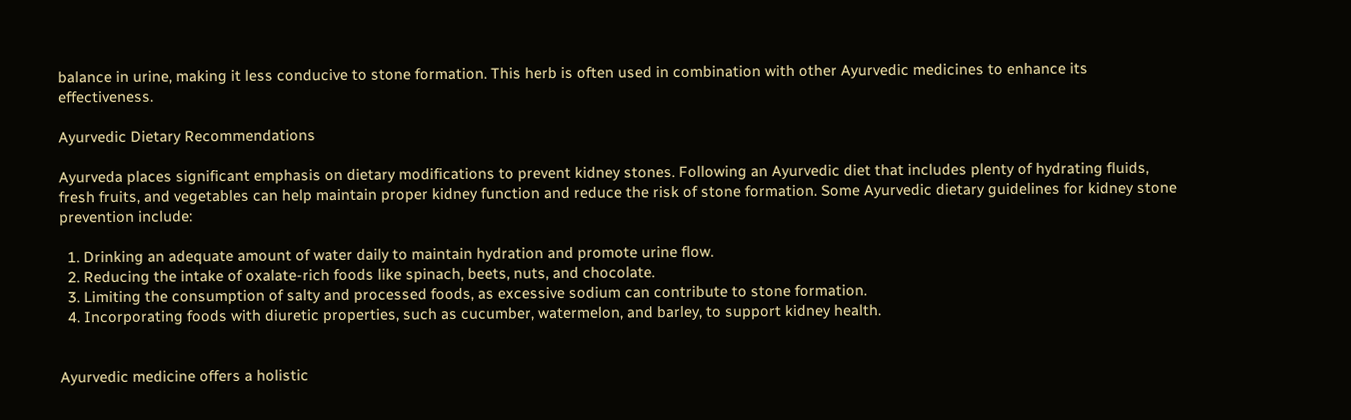balance in urine, making it less conducive to stone formation. This herb is often used in combination with other Ayurvedic medicines to enhance its effectiveness.

Ayurvedic Dietary Recommendations

Ayurveda places significant emphasis on dietary modifications to prevent kidney stones. Following an Ayurvedic diet that includes plenty of hydrating fluids, fresh fruits, and vegetables can help maintain proper kidney function and reduce the risk of stone formation. Some Ayurvedic dietary guidelines for kidney stone prevention include:

  1. Drinking an adequate amount of water daily to maintain hydration and promote urine flow.
  2. Reducing the intake of oxalate-rich foods like spinach, beets, nuts, and chocolate.
  3. Limiting the consumption of salty and processed foods, as excessive sodium can contribute to stone formation.
  4. Incorporating foods with diuretic properties, such as cucumber, watermelon, and barley, to support kidney health.


Ayurvedic medicine offers a holistic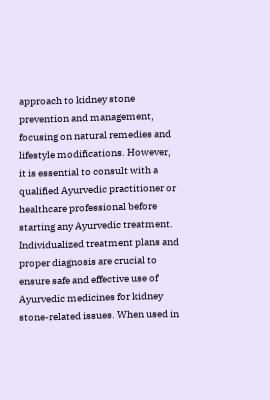approach to kidney stone prevention and management, focusing on natural remedies and lifestyle modifications. However, it is essential to consult with a qualified Ayurvedic practitioner or healthcare professional before starting any Ayurvedic treatment. Individualized treatment plans and proper diagnosis are crucial to ensure safe and effective use of Ayurvedic medicines for kidney stone-related issues. When used in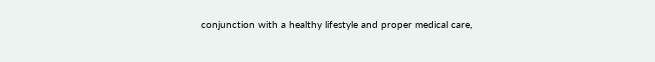conjunction with a healthy lifestyle and proper medical care,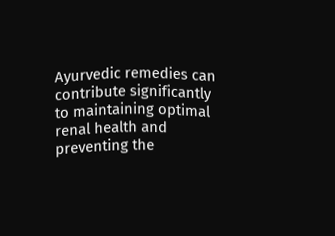Ayurvedic remedies can contribute significantly to maintaining optimal renal health and preventing the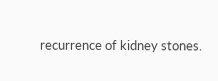recurrence of kidney stones.